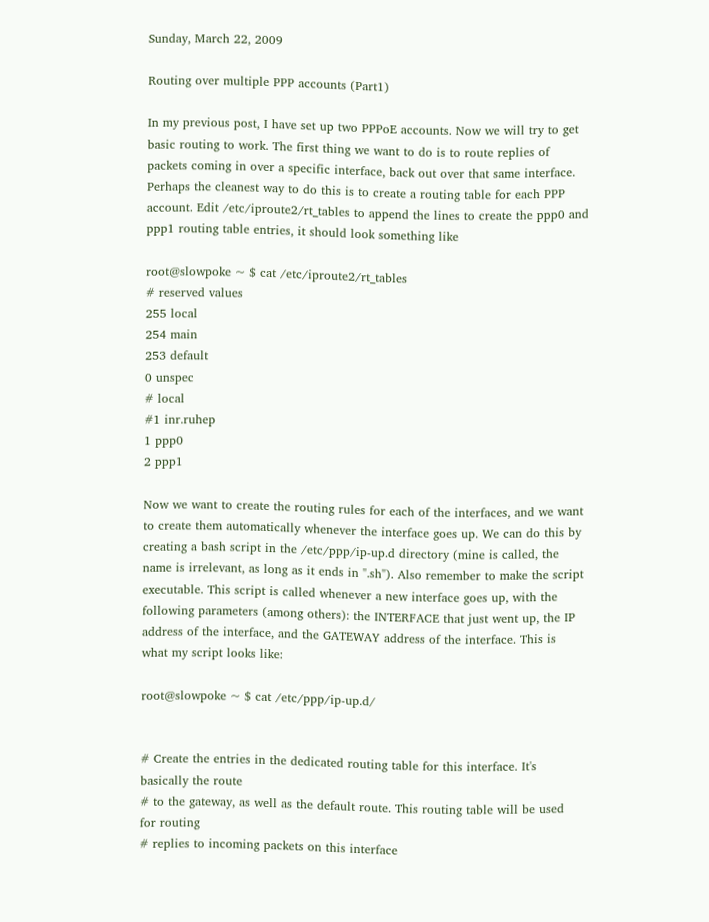Sunday, March 22, 2009

Routing over multiple PPP accounts (Part1)

In my previous post, I have set up two PPPoE accounts. Now we will try to get basic routing to work. The first thing we want to do is to route replies of packets coming in over a specific interface, back out over that same interface. Perhaps the cleanest way to do this is to create a routing table for each PPP account. Edit /etc/iproute2/rt_tables to append the lines to create the ppp0 and ppp1 routing table entries, it should look something like

root@slowpoke ~ $ cat /etc/iproute2/rt_tables
# reserved values
255 local
254 main
253 default
0 unspec
# local
#1 inr.ruhep
1 ppp0
2 ppp1

Now we want to create the routing rules for each of the interfaces, and we want to create them automatically whenever the interface goes up. We can do this by creating a bash script in the /etc/ppp/ip-up.d directory (mine is called, the name is irrelevant, as long as it ends in ".sh"). Also remember to make the script executable. This script is called whenever a new interface goes up, with the following parameters (among others): the INTERFACE that just went up, the IP address of the interface, and the GATEWAY address of the interface. This is what my script looks like:

root@slowpoke ~ $ cat /etc/ppp/ip-up.d/


# Create the entries in the dedicated routing table for this interface. It's basically the route
# to the gateway, as well as the default route. This routing table will be used for routing
# replies to incoming packets on this interface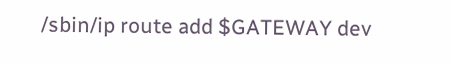/sbin/ip route add $GATEWAY dev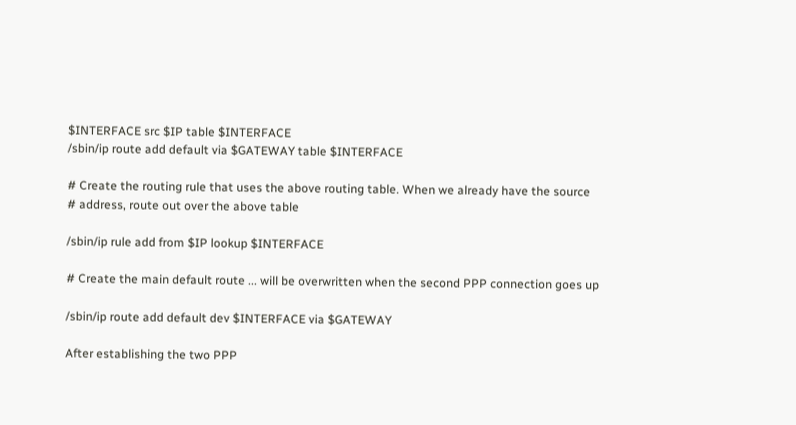$INTERFACE src $IP table $INTERFACE
/sbin/ip route add default via $GATEWAY table $INTERFACE

# Create the routing rule that uses the above routing table. When we already have the source
# address, route out over the above table

/sbin/ip rule add from $IP lookup $INTERFACE

# Create the main default route ... will be overwritten when the second PPP connection goes up

/sbin/ip route add default dev $INTERFACE via $GATEWAY

After establishing the two PPP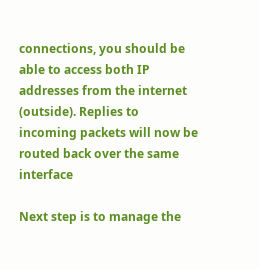connections, you should be able to access both IP addresses from the internet (outside). Replies to incoming packets will now be routed back over the same interface

Next step is to manage the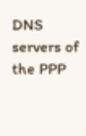DNS servers of the PPP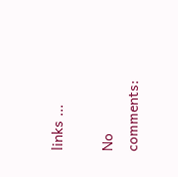links ...

No comments: